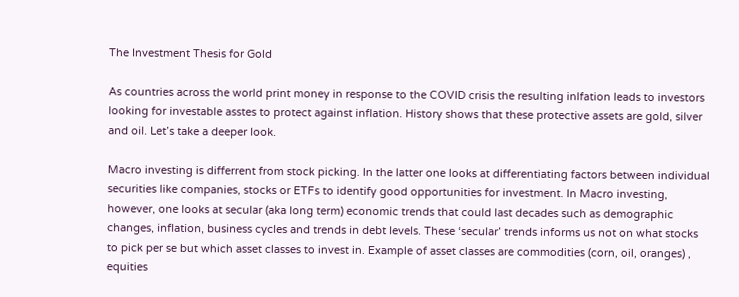The Investment Thesis for Gold

As countries across the world print money in response to the COVID crisis the resulting inlfation leads to investors looking for investable asstes to protect against inflation. History shows that these protective assets are gold, silver and oil. Let’s take a deeper look.

Macro investing is differrent from stock picking. In the latter one looks at differentiating factors between individual securities like companies, stocks or ETFs to identify good opportunities for investment. In Macro investing, however, one looks at secular (aka long term) economic trends that could last decades such as demographic changes, inflation, business cycles and trends in debt levels. These ‘secular’ trends informs us not on what stocks to pick per se but which asset classes to invest in. Example of asset classes are commodities (corn, oil, oranges) , equities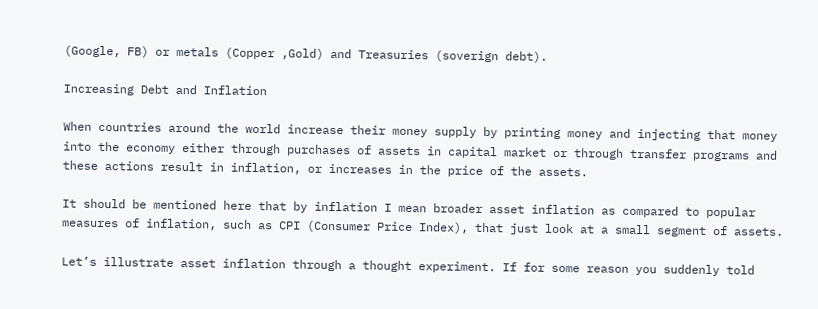(Google, FB) or metals (Copper ,Gold) and Treasuries (soverign debt).

Increasing Debt and Inflation

When countries around the world increase their money supply by printing money and injecting that money into the economy either through purchases of assets in capital market or through transfer programs and these actions result in inflation, or increases in the price of the assets.

It should be mentioned here that by inflation I mean broader asset inflation as compared to popular measures of inflation, such as CPI (Consumer Price Index), that just look at a small segment of assets.

Let’s illustrate asset inflation through a thought experiment. If for some reason you suddenly told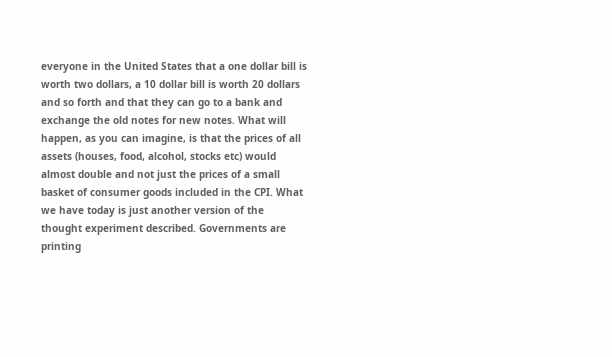everyone in the United States that a one dollar bill is worth two dollars, a 10 dollar bill is worth 20 dollars and so forth and that they can go to a bank and exchange the old notes for new notes. What will happen, as you can imagine, is that the prices of all assets (houses, food, alcohol, stocks etc) would almost double and not just the prices of a small basket of consumer goods included in the CPI. What we have today is just another version of the thought experiment described. Governments are printing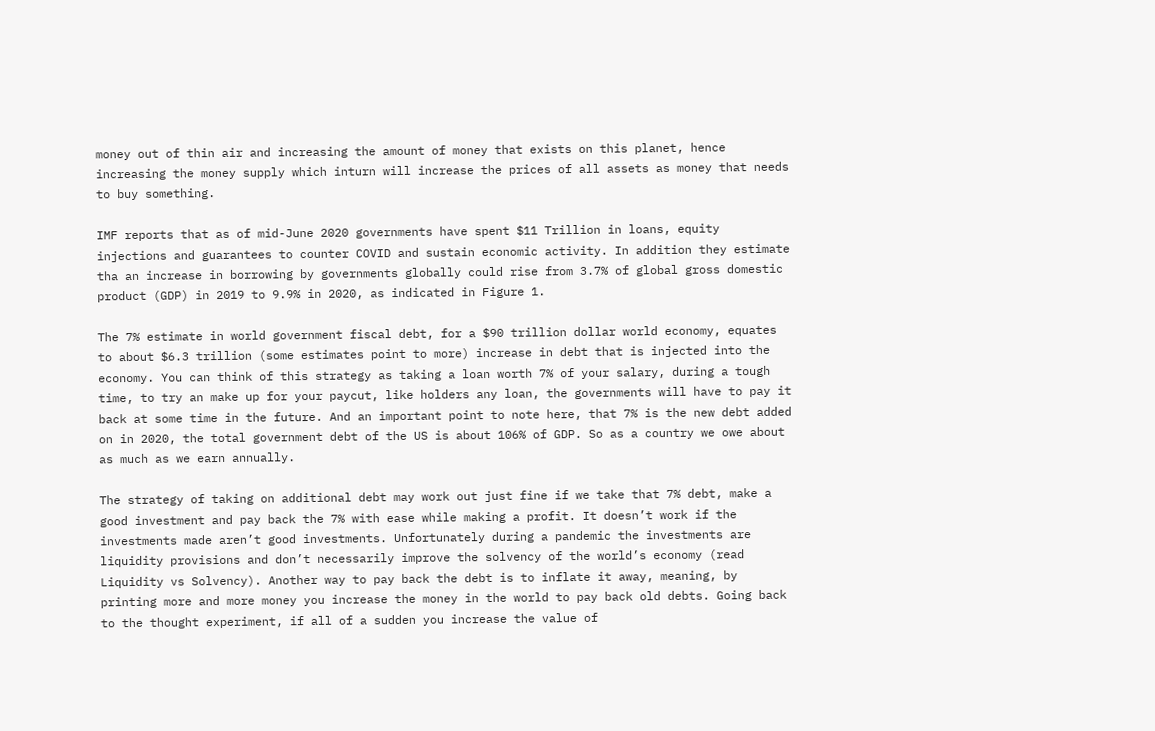money out of thin air and increasing the amount of money that exists on this planet, hence increasing the money supply which inturn will increase the prices of all assets as money that needs to buy something.

IMF reports that as of mid-June 2020 governments have spent $11 Trillion in loans, equity injections and guarantees to counter COVID and sustain economic activity. In addition they estimate tha an increase in borrowing by governments globally could rise from 3.7% of global gross domestic product (GDP) in 2019 to 9.9% in 2020, as indicated in Figure 1.

The 7% estimate in world government fiscal debt, for a $90 trillion dollar world economy, equates to about $6.3 trillion (some estimates point to more) increase in debt that is injected into the economy. You can think of this strategy as taking a loan worth 7% of your salary, during a tough time, to try an make up for your paycut, like holders any loan, the governments will have to pay it back at some time in the future. And an important point to note here, that 7% is the new debt added on in 2020, the total government debt of the US is about 106% of GDP. So as a country we owe about as much as we earn annually.

The strategy of taking on additional debt may work out just fine if we take that 7% debt, make a good investment and pay back the 7% with ease while making a profit. It doesn’t work if the investments made aren’t good investments. Unfortunately during a pandemic the investments are liquidity provisions and don’t necessarily improve the solvency of the world’s economy (read Liquidity vs Solvency). Another way to pay back the debt is to inflate it away, meaning, by printing more and more money you increase the money in the world to pay back old debts. Going back to the thought experiment, if all of a sudden you increase the value of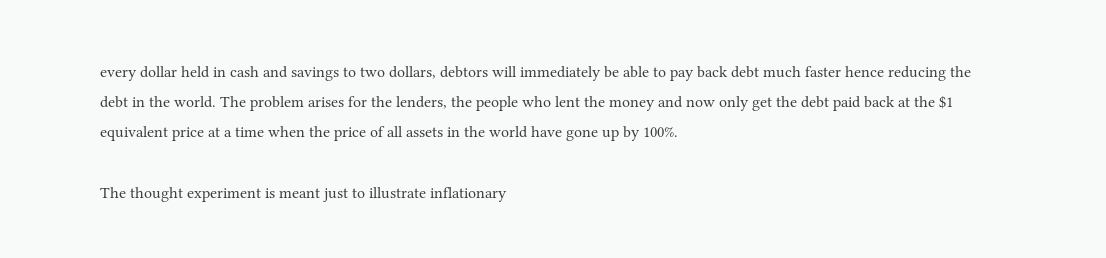every dollar held in cash and savings to two dollars, debtors will immediately be able to pay back debt much faster hence reducing the debt in the world. The problem arises for the lenders, the people who lent the money and now only get the debt paid back at the $1 equivalent price at a time when the price of all assets in the world have gone up by 100%.

The thought experiment is meant just to illustrate inflationary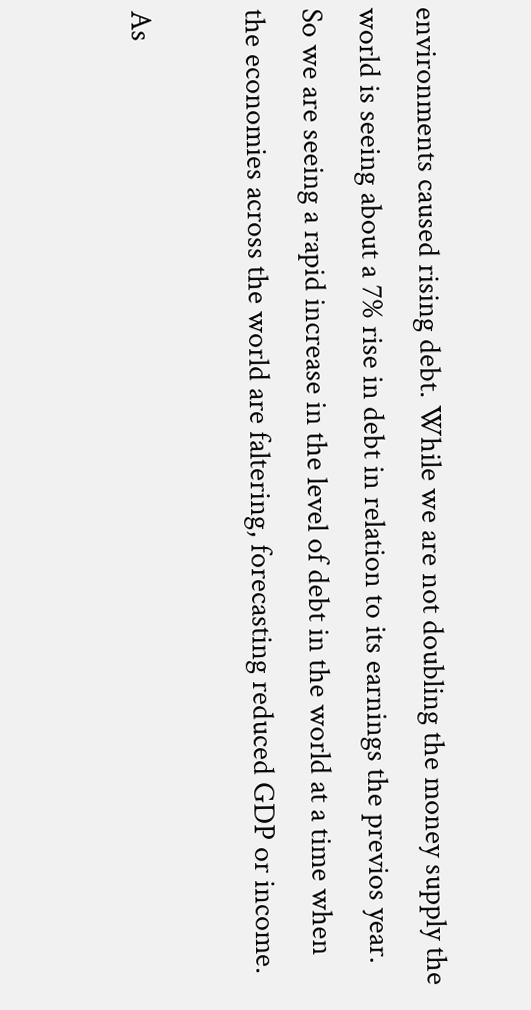environments caused rising debt. While we are not doubling the money supply the world is seeing about a 7% rise in debt in relation to its earnings the previos year. So we are seeing a rapid increase in the level of debt in the world at a time when the economies across the world are faltering, forecasting reduced GDP or income.

As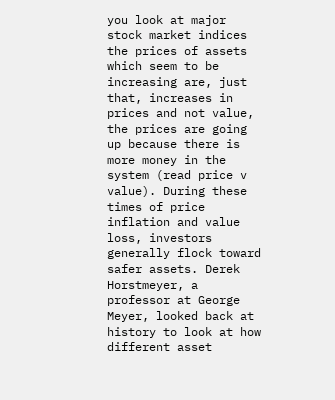you look at major stock market indices the prices of assets which seem to be increasing are, just that, increases in prices and not value, the prices are going up because there is more money in the system (read price v value). During these times of price inflation and value loss, investors generally flock toward safer assets. Derek Horstmeyer, a professor at George Meyer, looked back at history to look at how different asset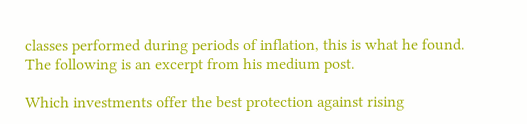classes performed during periods of inflation, this is what he found. The following is an excerpt from his medium post.

Which investments offer the best protection against rising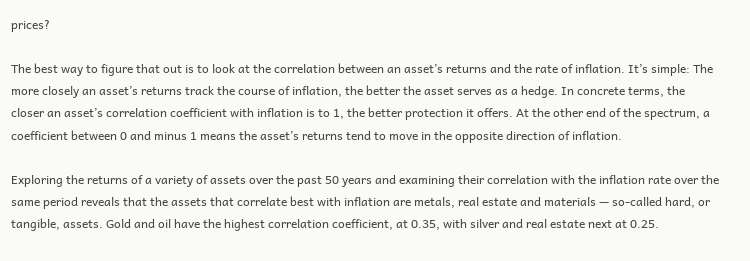prices?

The best way to figure that out is to look at the correlation between an asset’s returns and the rate of inflation. It’s simple: The more closely an asset’s returns track the course of inflation, the better the asset serves as a hedge. In concrete terms, the closer an asset’s correlation coefficient with inflation is to 1, the better protection it offers. At the other end of the spectrum, a coefficient between 0 and minus 1 means the asset’s returns tend to move in the opposite direction of inflation.

Exploring the returns of a variety of assets over the past 50 years and examining their correlation with the inflation rate over the same period reveals that the assets that correlate best with inflation are metals, real estate and materials — so-called hard, or tangible, assets. Gold and oil have the highest correlation coefficient, at 0.35, with silver and real estate next at 0.25.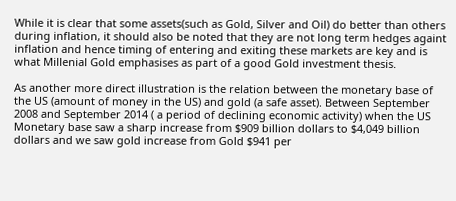While it is clear that some assets(such as Gold, Silver and Oil) do better than others during inflation, it should also be noted that they are not long term hedges againt inflation and hence timing of entering and exiting these markets are key and is what Millenial Gold emphasises as part of a good Gold investment thesis.

As another more direct illustration is the relation between the monetary base of the US (amount of money in the US) and gold (a safe asset). Between September 2008 and September 2014 ( a period of declining economic activity) when the US Monetary base saw a sharp increase from $909 billion dollars to $4,049 billion dollars and we saw gold increase from Gold $941 per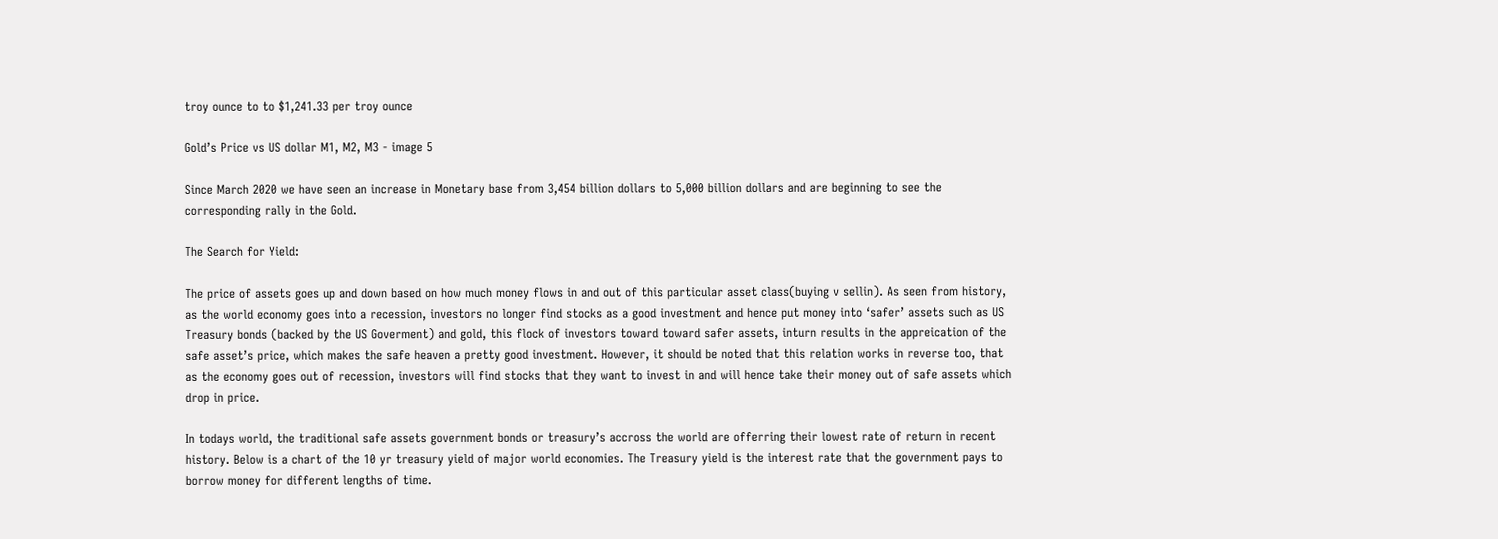troy ounce to to $1,241.33 per troy ounce

Gold’s Price vs US dollar M1, M2, M3 - image 5

Since March 2020 we have seen an increase in Monetary base from 3,454 billion dollars to 5,000 billion dollars and are beginning to see the corresponding rally in the Gold.

The Search for Yield:

The price of assets goes up and down based on how much money flows in and out of this particular asset class(buying v sellin). As seen from history, as the world economy goes into a recession, investors no longer find stocks as a good investment and hence put money into ‘safer’ assets such as US Treasury bonds (backed by the US Goverment) and gold, this flock of investors toward toward safer assets, inturn results in the appreication of the safe asset’s price, which makes the safe heaven a pretty good investment. However, it should be noted that this relation works in reverse too, that as the economy goes out of recession, investors will find stocks that they want to invest in and will hence take their money out of safe assets which drop in price.

In todays world, the traditional safe assets government bonds or treasury’s accross the world are offerring their lowest rate of return in recent history. Below is a chart of the 10 yr treasury yield of major world economies. The Treasury yield is the interest rate that the government pays to borrow money for different lengths of time.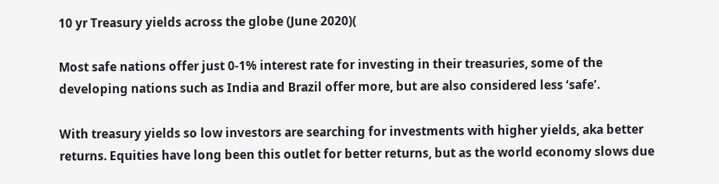10 yr Treasury yields across the globe (June 2020)(

Most safe nations offer just 0-1% interest rate for investing in their treasuries, some of the developing nations such as India and Brazil offer more, but are also considered less ‘safe’.

With treasury yields so low investors are searching for investments with higher yields, aka better returns. Equities have long been this outlet for better returns, but as the world economy slows due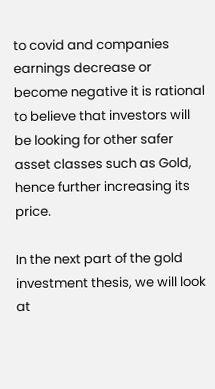to covid and companies earnings decrease or become negative it is rational to believe that investors will be looking for other safer asset classes such as Gold, hence further increasing its price.

In the next part of the gold investment thesis, we will look at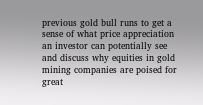previous gold bull runs to get a sense of what price appreciation an investor can potentially see and discuss why equities in gold mining companies are poised for great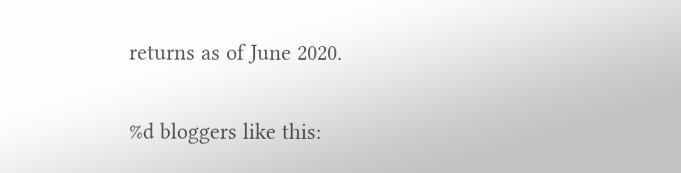returns as of June 2020.

%d bloggers like this: